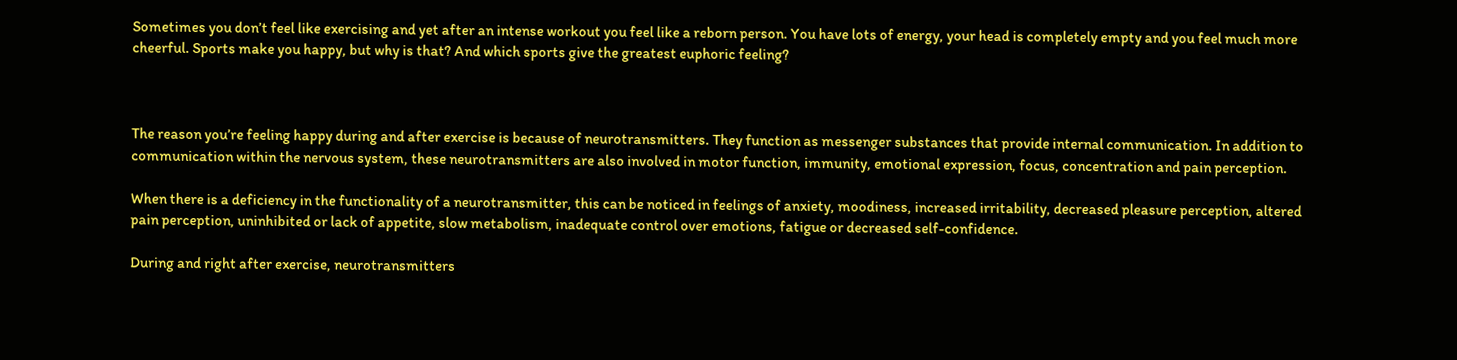Sometimes you don’t feel like exercising and yet after an intense workout you feel like a reborn person. You have lots of energy, your head is completely empty and you feel much more cheerful. Sports make you happy, but why is that? And which sports give the greatest euphoric feeling?



The reason you’re feeling happy during and after exercise is because of neurotransmitters. They function as messenger substances that provide internal communication. In addition to communication within the nervous system, these neurotransmitters are also involved in motor function, immunity, emotional expression, focus, concentration and pain perception.

When there is a deficiency in the functionality of a neurotransmitter, this can be noticed in feelings of anxiety, moodiness, increased irritability, decreased pleasure perception, altered pain perception, uninhibited or lack of appetite, slow metabolism, inadequate control over emotions, fatigue or decreased self-confidence.

During and right after exercise, neurotransmitters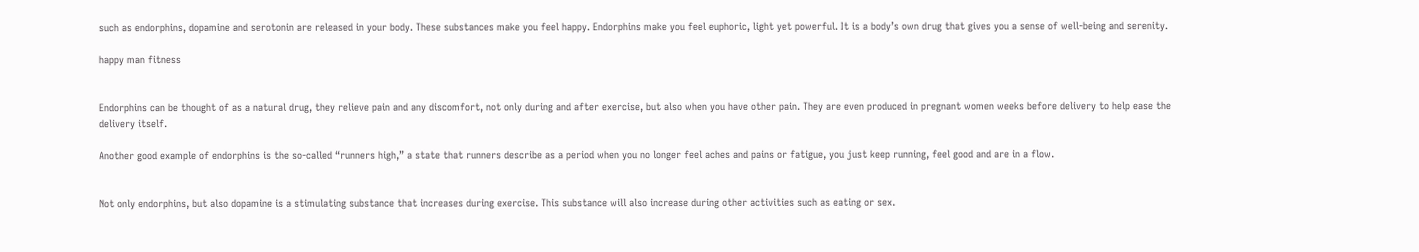such as endorphins, dopamine and serotonin are released in your body. These substances make you feel happy. Endorphins make you feel euphoric, light yet powerful. It is a body’s own drug that gives you a sense of well-being and serenity.

happy man fitness


Endorphins can be thought of as a natural drug, they relieve pain and any discomfort, not only during and after exercise, but also when you have other pain. They are even produced in pregnant women weeks before delivery to help ease the delivery itself.

Another good example of endorphins is the so-called “runners high,” a state that runners describe as a period when you no longer feel aches and pains or fatigue, you just keep running, feel good and are in a flow.


Not only endorphins, but also dopamine is a stimulating substance that increases during exercise. This substance will also increase during other activities such as eating or sex.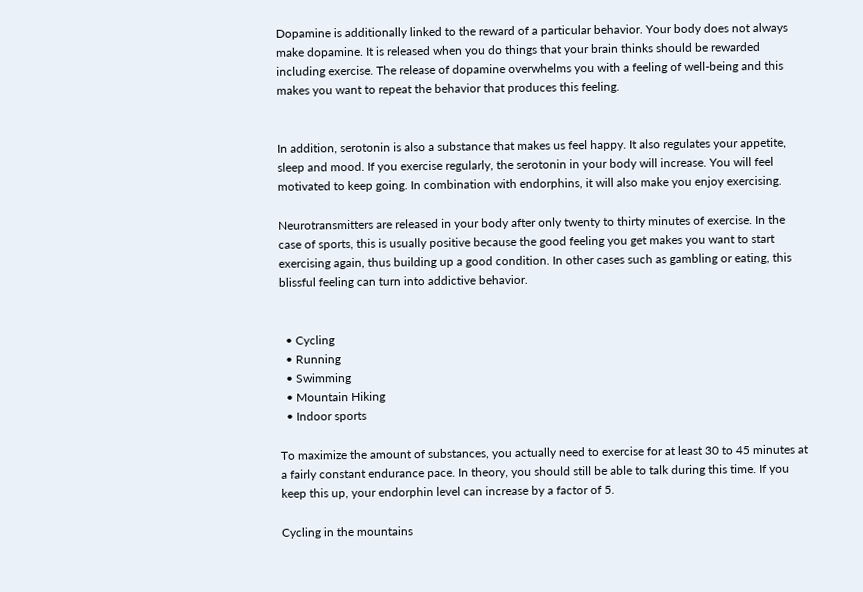Dopamine is additionally linked to the reward of a particular behavior. Your body does not always make dopamine. It is released when you do things that your brain thinks should be rewarded including exercise. The release of dopamine overwhelms you with a feeling of well-being and this makes you want to repeat the behavior that produces this feeling.


In addition, serotonin is also a substance that makes us feel happy. It also regulates your appetite, sleep and mood. If you exercise regularly, the serotonin in your body will increase. You will feel motivated to keep going. In combination with endorphins, it will also make you enjoy exercising.

Neurotransmitters are released in your body after only twenty to thirty minutes of exercise. In the case of sports, this is usually positive because the good feeling you get makes you want to start exercising again, thus building up a good condition. In other cases such as gambling or eating, this blissful feeling can turn into addictive behavior.


  • Cycling
  • Running
  • Swimming
  • Mountain Hiking
  • Indoor sports

To maximize the amount of substances, you actually need to exercise for at least 30 to 45 minutes at a fairly constant endurance pace. In theory, you should still be able to talk during this time. If you keep this up, your endorphin level can increase by a factor of 5.

Cycling in the mountains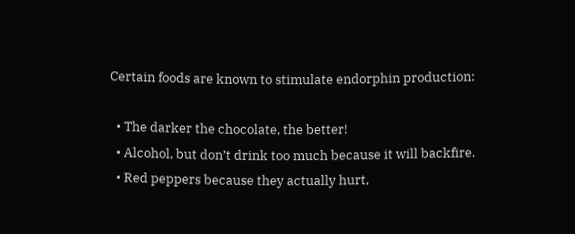Certain foods are known to stimulate endorphin production:

  • The darker the chocolate, the better!
  • Alcohol, but don’t drink too much because it will backfire.
  • Red peppers because they actually hurt,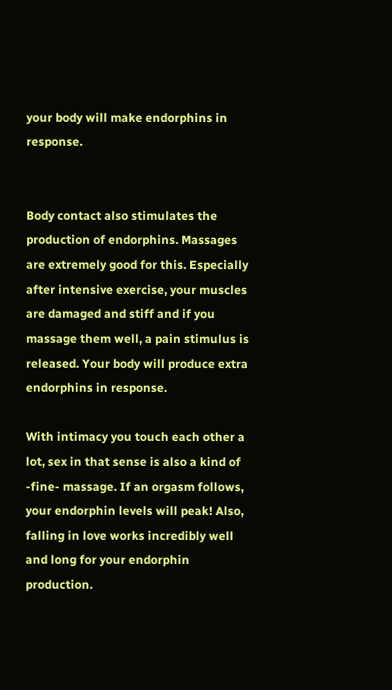your body will make endorphins in response.


Body contact also stimulates the production of endorphins. Massages are extremely good for this. Especially after intensive exercise, your muscles are damaged and stiff and if you massage them well, a pain stimulus is released. Your body will produce extra endorphins in response.

With intimacy you touch each other a lot, sex in that sense is also a kind of -fine- massage. If an orgasm follows, your endorphin levels will peak! Also, falling in love works incredibly well and long for your endorphin production.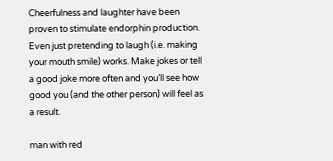Cheerfulness and laughter have been proven to stimulate endorphin production. Even just pretending to laugh (i.e. making your mouth smile) works. Make jokes or tell a good joke more often and you’ll see how good you (and the other person) will feel as a result.

man with red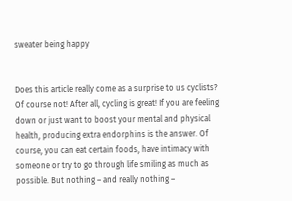sweater being happy


Does this article really come as a surprise to us cyclists? Of course not! After all, cycling is great! If you are feeling down or just want to boost your mental and physical health, producing extra endorphins is the answer. Of course, you can eat certain foods, have intimacy with someone or try to go through life smiling as much as possible. But nothing – and really nothing –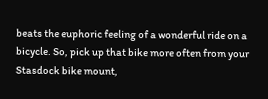beats the euphoric feeling of a wonderful ride on a bicycle. So, pick up that bike more often from your Stasdock bike mount,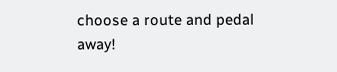choose a route and pedal away!